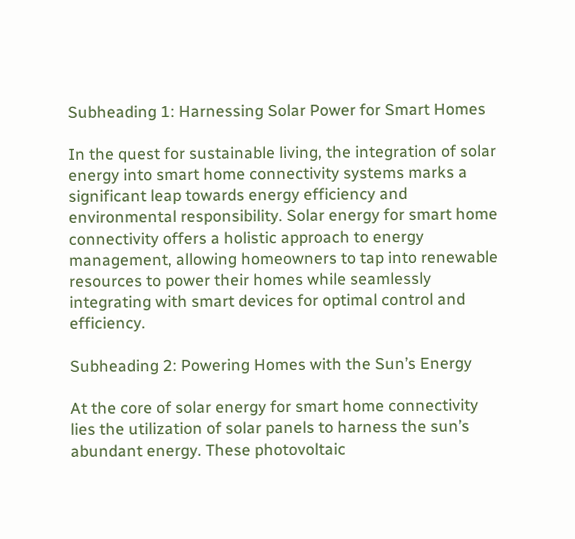Subheading 1: Harnessing Solar Power for Smart Homes

In the quest for sustainable living, the integration of solar energy into smart home connectivity systems marks a significant leap towards energy efficiency and environmental responsibility. Solar energy for smart home connectivity offers a holistic approach to energy management, allowing homeowners to tap into renewable resources to power their homes while seamlessly integrating with smart devices for optimal control and efficiency.

Subheading 2: Powering Homes with the Sun’s Energy

At the core of solar energy for smart home connectivity lies the utilization of solar panels to harness the sun’s abundant energy. These photovoltaic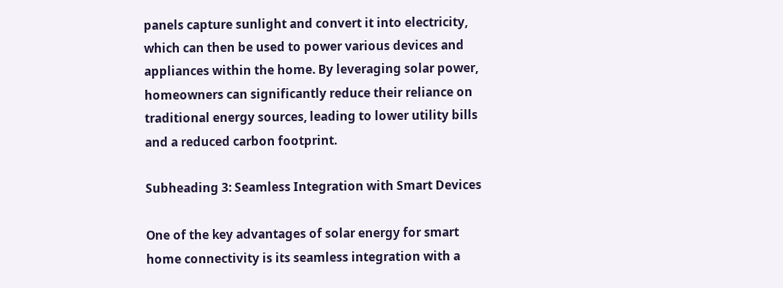panels capture sunlight and convert it into electricity, which can then be used to power various devices and appliances within the home. By leveraging solar power, homeowners can significantly reduce their reliance on traditional energy sources, leading to lower utility bills and a reduced carbon footprint.

Subheading 3: Seamless Integration with Smart Devices

One of the key advantages of solar energy for smart home connectivity is its seamless integration with a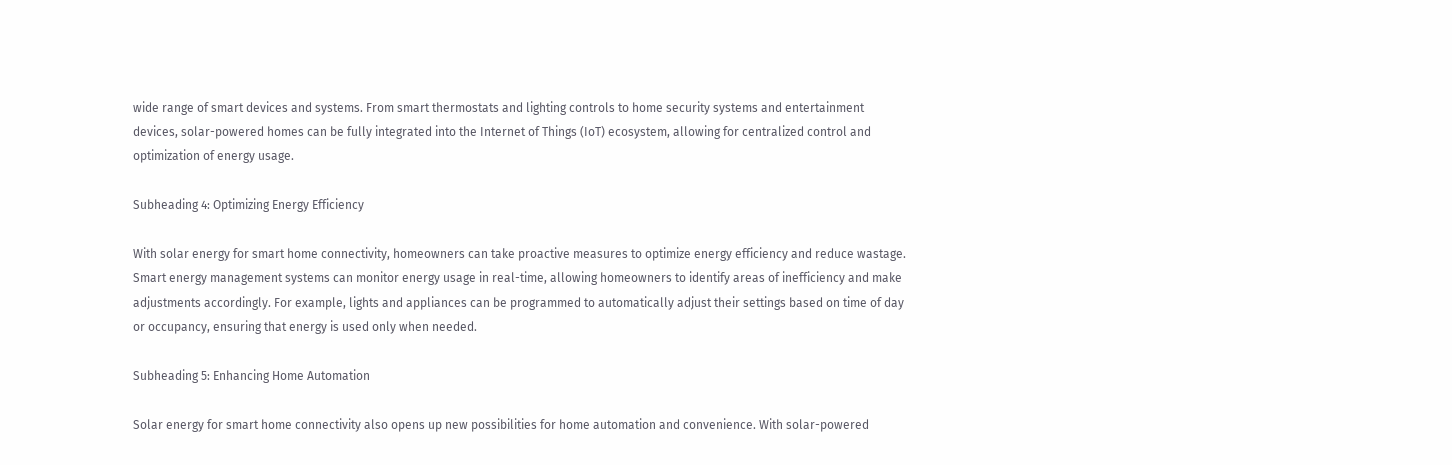wide range of smart devices and systems. From smart thermostats and lighting controls to home security systems and entertainment devices, solar-powered homes can be fully integrated into the Internet of Things (IoT) ecosystem, allowing for centralized control and optimization of energy usage.

Subheading 4: Optimizing Energy Efficiency

With solar energy for smart home connectivity, homeowners can take proactive measures to optimize energy efficiency and reduce wastage. Smart energy management systems can monitor energy usage in real-time, allowing homeowners to identify areas of inefficiency and make adjustments accordingly. For example, lights and appliances can be programmed to automatically adjust their settings based on time of day or occupancy, ensuring that energy is used only when needed.

Subheading 5: Enhancing Home Automation

Solar energy for smart home connectivity also opens up new possibilities for home automation and convenience. With solar-powered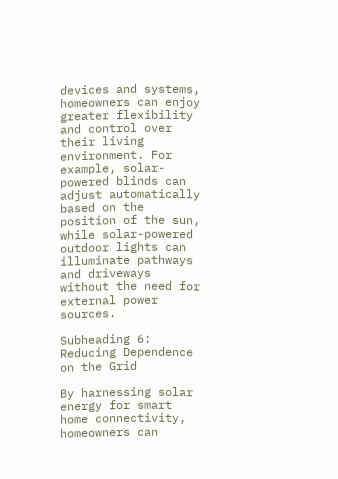devices and systems, homeowners can enjoy greater flexibility and control over their living environment. For example, solar-powered blinds can adjust automatically based on the position of the sun, while solar-powered outdoor lights can illuminate pathways and driveways without the need for external power sources.

Subheading 6: Reducing Dependence on the Grid

By harnessing solar energy for smart home connectivity, homeowners can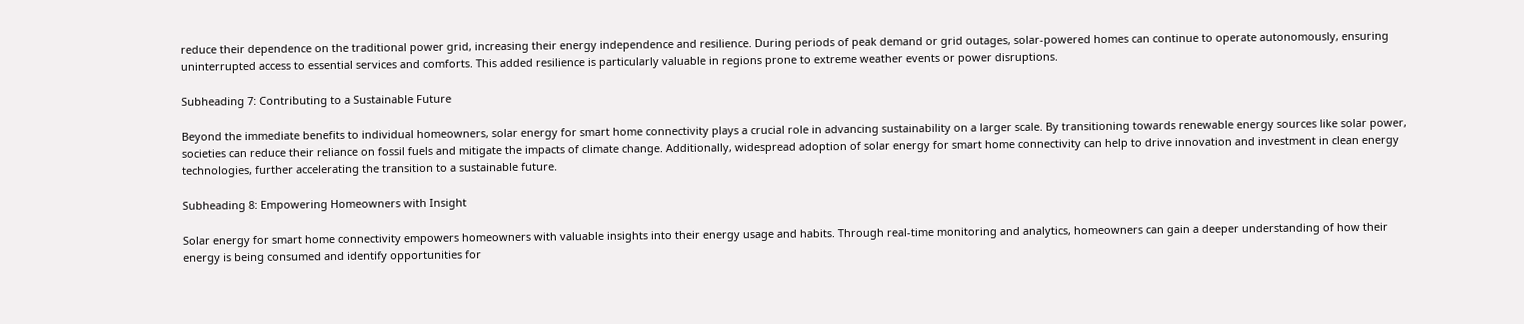reduce their dependence on the traditional power grid, increasing their energy independence and resilience. During periods of peak demand or grid outages, solar-powered homes can continue to operate autonomously, ensuring uninterrupted access to essential services and comforts. This added resilience is particularly valuable in regions prone to extreme weather events or power disruptions.

Subheading 7: Contributing to a Sustainable Future

Beyond the immediate benefits to individual homeowners, solar energy for smart home connectivity plays a crucial role in advancing sustainability on a larger scale. By transitioning towards renewable energy sources like solar power, societies can reduce their reliance on fossil fuels and mitigate the impacts of climate change. Additionally, widespread adoption of solar energy for smart home connectivity can help to drive innovation and investment in clean energy technologies, further accelerating the transition to a sustainable future.

Subheading 8: Empowering Homeowners with Insight

Solar energy for smart home connectivity empowers homeowners with valuable insights into their energy usage and habits. Through real-time monitoring and analytics, homeowners can gain a deeper understanding of how their energy is being consumed and identify opportunities for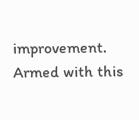improvement. Armed with this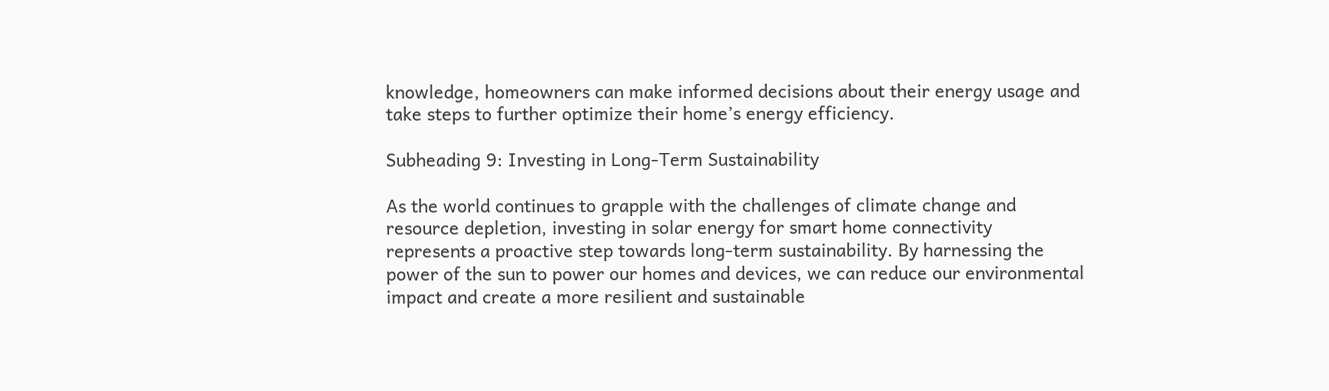knowledge, homeowners can make informed decisions about their energy usage and take steps to further optimize their home’s energy efficiency.

Subheading 9: Investing in Long-Term Sustainability

As the world continues to grapple with the challenges of climate change and resource depletion, investing in solar energy for smart home connectivity represents a proactive step towards long-term sustainability. By harnessing the power of the sun to power our homes and devices, we can reduce our environmental impact and create a more resilient and sustainable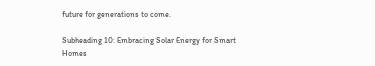future for generations to come.

Subheading 10: Embracing Solar Energy for Smart Homes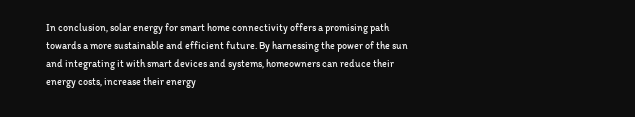In conclusion, solar energy for smart home connectivity offers a promising path towards a more sustainable and efficient future. By harnessing the power of the sun and integrating it with smart devices and systems, homeowners can reduce their energy costs, increase their energy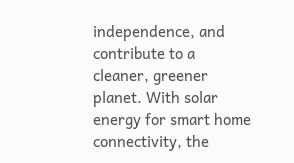independence, and contribute to a cleaner, greener planet. With solar energy for smart home connectivity, the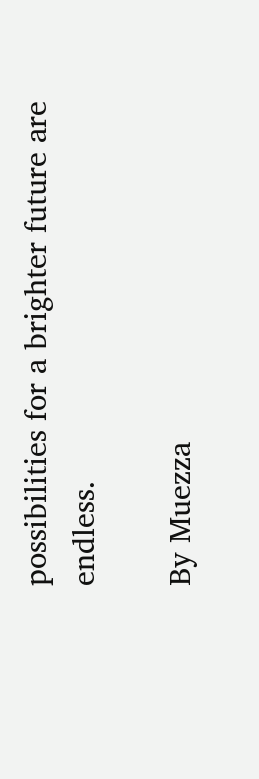possibilities for a brighter future are endless.

By Muezza